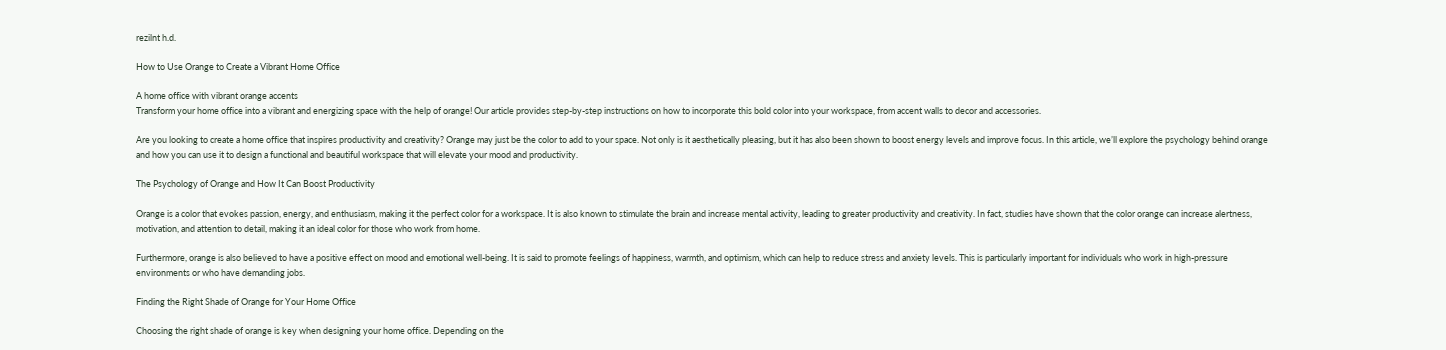rezilnt h.d.

How to Use Orange to Create a Vibrant Home Office

A home office with vibrant orange accents
Transform your home office into a vibrant and energizing space with the help of orange! Our article provides step-by-step instructions on how to incorporate this bold color into your workspace, from accent walls to decor and accessories.

Are you looking to create a home office that inspires productivity and creativity? Orange may just be the color to add to your space. Not only is it aesthetically pleasing, but it has also been shown to boost energy levels and improve focus. In this article, we’ll explore the psychology behind orange and how you can use it to design a functional and beautiful workspace that will elevate your mood and productivity.

The Psychology of Orange and How It Can Boost Productivity

Orange is a color that evokes passion, energy, and enthusiasm, making it the perfect color for a workspace. It is also known to stimulate the brain and increase mental activity, leading to greater productivity and creativity. In fact, studies have shown that the color orange can increase alertness, motivation, and attention to detail, making it an ideal color for those who work from home.

Furthermore, orange is also believed to have a positive effect on mood and emotional well-being. It is said to promote feelings of happiness, warmth, and optimism, which can help to reduce stress and anxiety levels. This is particularly important for individuals who work in high-pressure environments or who have demanding jobs.

Finding the Right Shade of Orange for Your Home Office

Choosing the right shade of orange is key when designing your home office. Depending on the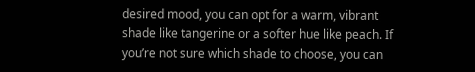desired mood, you can opt for a warm, vibrant shade like tangerine or a softer hue like peach. If you’re not sure which shade to choose, you can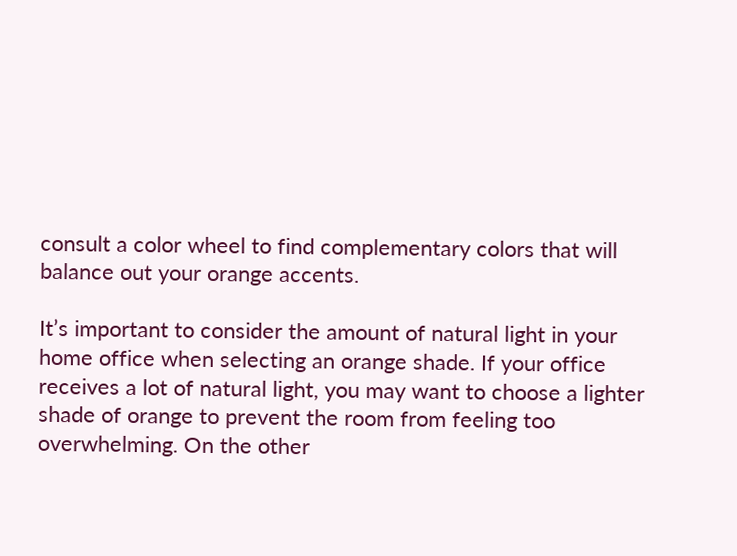consult a color wheel to find complementary colors that will balance out your orange accents.

It’s important to consider the amount of natural light in your home office when selecting an orange shade. If your office receives a lot of natural light, you may want to choose a lighter shade of orange to prevent the room from feeling too overwhelming. On the other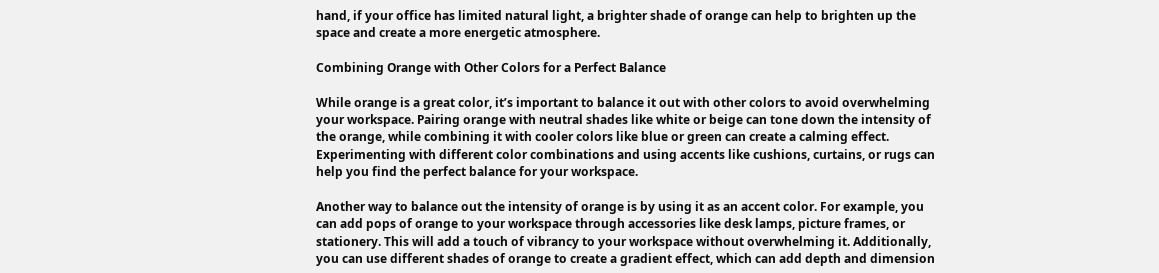hand, if your office has limited natural light, a brighter shade of orange can help to brighten up the space and create a more energetic atmosphere.

Combining Orange with Other Colors for a Perfect Balance

While orange is a great color, it’s important to balance it out with other colors to avoid overwhelming your workspace. Pairing orange with neutral shades like white or beige can tone down the intensity of the orange, while combining it with cooler colors like blue or green can create a calming effect. Experimenting with different color combinations and using accents like cushions, curtains, or rugs can help you find the perfect balance for your workspace.

Another way to balance out the intensity of orange is by using it as an accent color. For example, you can add pops of orange to your workspace through accessories like desk lamps, picture frames, or stationery. This will add a touch of vibrancy to your workspace without overwhelming it. Additionally, you can use different shades of orange to create a gradient effect, which can add depth and dimension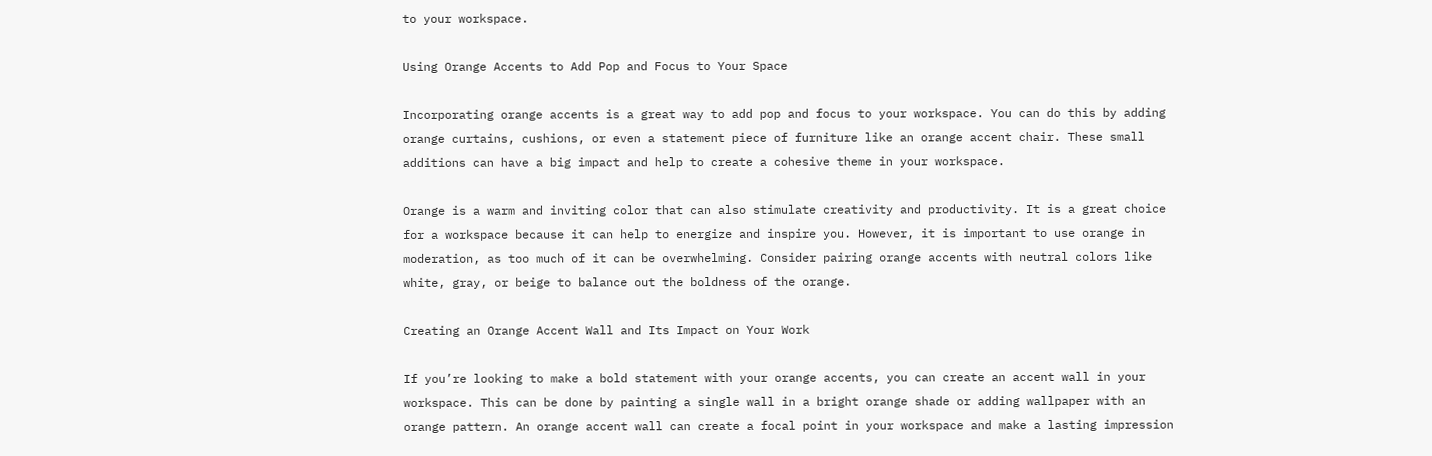to your workspace.

Using Orange Accents to Add Pop and Focus to Your Space

Incorporating orange accents is a great way to add pop and focus to your workspace. You can do this by adding orange curtains, cushions, or even a statement piece of furniture like an orange accent chair. These small additions can have a big impact and help to create a cohesive theme in your workspace.

Orange is a warm and inviting color that can also stimulate creativity and productivity. It is a great choice for a workspace because it can help to energize and inspire you. However, it is important to use orange in moderation, as too much of it can be overwhelming. Consider pairing orange accents with neutral colors like white, gray, or beige to balance out the boldness of the orange.

Creating an Orange Accent Wall and Its Impact on Your Work

If you’re looking to make a bold statement with your orange accents, you can create an accent wall in your workspace. This can be done by painting a single wall in a bright orange shade or adding wallpaper with an orange pattern. An orange accent wall can create a focal point in your workspace and make a lasting impression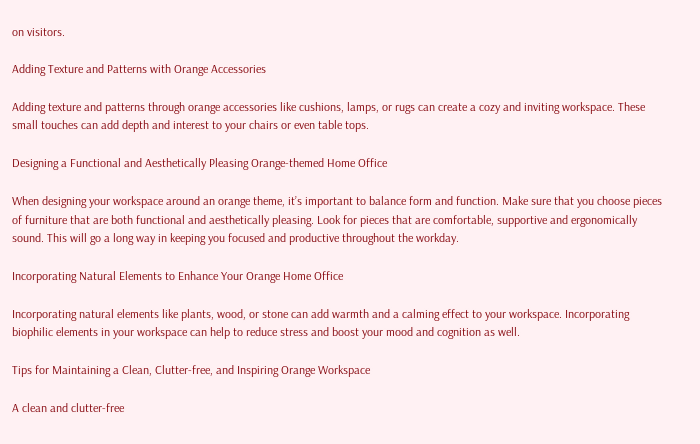on visitors.

Adding Texture and Patterns with Orange Accessories

Adding texture and patterns through orange accessories like cushions, lamps, or rugs can create a cozy and inviting workspace. These small touches can add depth and interest to your chairs or even table tops.

Designing a Functional and Aesthetically Pleasing Orange-themed Home Office

When designing your workspace around an orange theme, it’s important to balance form and function. Make sure that you choose pieces of furniture that are both functional and aesthetically pleasing. Look for pieces that are comfortable, supportive and ergonomically sound. This will go a long way in keeping you focused and productive throughout the workday.

Incorporating Natural Elements to Enhance Your Orange Home Office

Incorporating natural elements like plants, wood, or stone can add warmth and a calming effect to your workspace. Incorporating biophilic elements in your workspace can help to reduce stress and boost your mood and cognition as well.

Tips for Maintaining a Clean, Clutter-free, and Inspiring Orange Workspace

A clean and clutter-free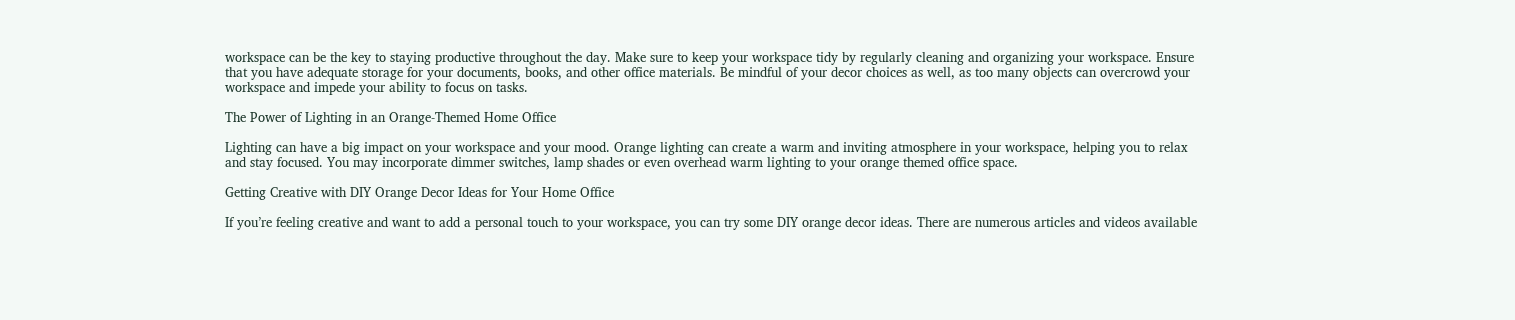workspace can be the key to staying productive throughout the day. Make sure to keep your workspace tidy by regularly cleaning and organizing your workspace. Ensure that you have adequate storage for your documents, books, and other office materials. Be mindful of your decor choices as well, as too many objects can overcrowd your workspace and impede your ability to focus on tasks.

The Power of Lighting in an Orange-Themed Home Office

Lighting can have a big impact on your workspace and your mood. Orange lighting can create a warm and inviting atmosphere in your workspace, helping you to relax and stay focused. You may incorporate dimmer switches, lamp shades or even overhead warm lighting to your orange themed office space.

Getting Creative with DIY Orange Decor Ideas for Your Home Office

If you’re feeling creative and want to add a personal touch to your workspace, you can try some DIY orange decor ideas. There are numerous articles and videos available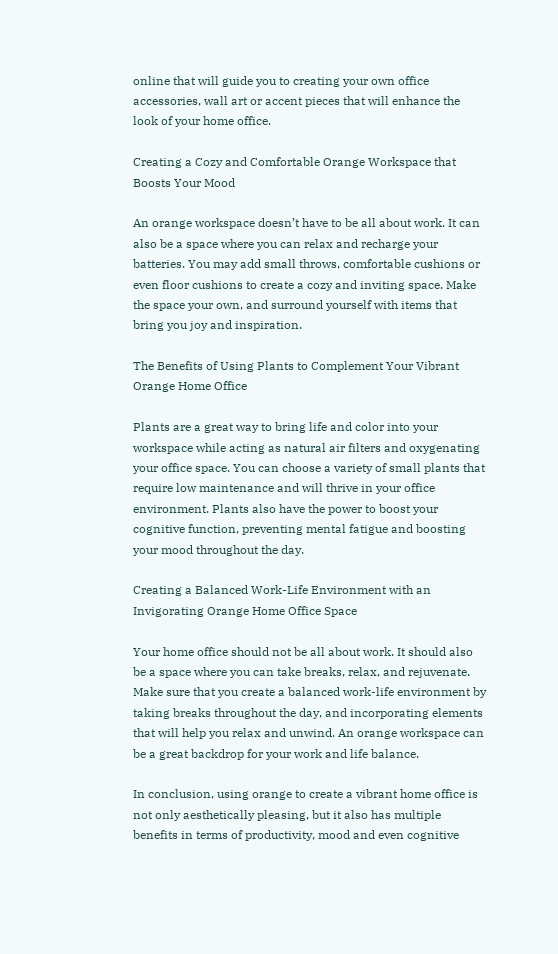online that will guide you to creating your own office accessories, wall art or accent pieces that will enhance the look of your home office.

Creating a Cozy and Comfortable Orange Workspace that Boosts Your Mood

An orange workspace doesn’t have to be all about work. It can also be a space where you can relax and recharge your batteries. You may add small throws, comfortable cushions or even floor cushions to create a cozy and inviting space. Make the space your own, and surround yourself with items that bring you joy and inspiration.

The Benefits of Using Plants to Complement Your Vibrant Orange Home Office

Plants are a great way to bring life and color into your workspace while acting as natural air filters and oxygenating your office space. You can choose a variety of small plants that require low maintenance and will thrive in your office environment. Plants also have the power to boost your cognitive function, preventing mental fatigue and boosting your mood throughout the day.

Creating a Balanced Work-Life Environment with an Invigorating Orange Home Office Space

Your home office should not be all about work. It should also be a space where you can take breaks, relax, and rejuvenate. Make sure that you create a balanced work-life environment by taking breaks throughout the day, and incorporating elements that will help you relax and unwind. An orange workspace can be a great backdrop for your work and life balance.

In conclusion, using orange to create a vibrant home office is not only aesthetically pleasing, but it also has multiple benefits in terms of productivity, mood and even cognitive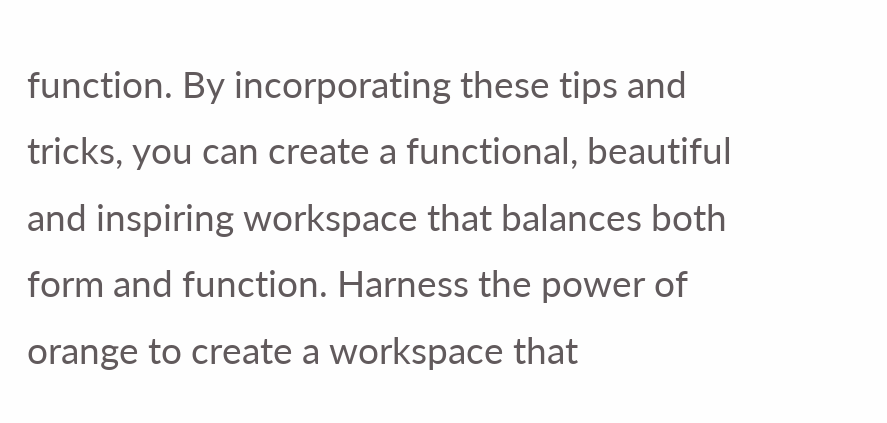function. By incorporating these tips and tricks, you can create a functional, beautiful and inspiring workspace that balances both form and function. Harness the power of orange to create a workspace that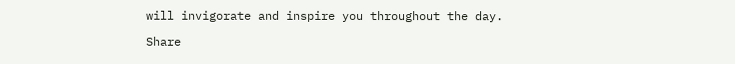will invigorate and inspire you throughout the day.

Share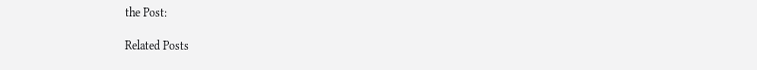the Post:

Related Posts